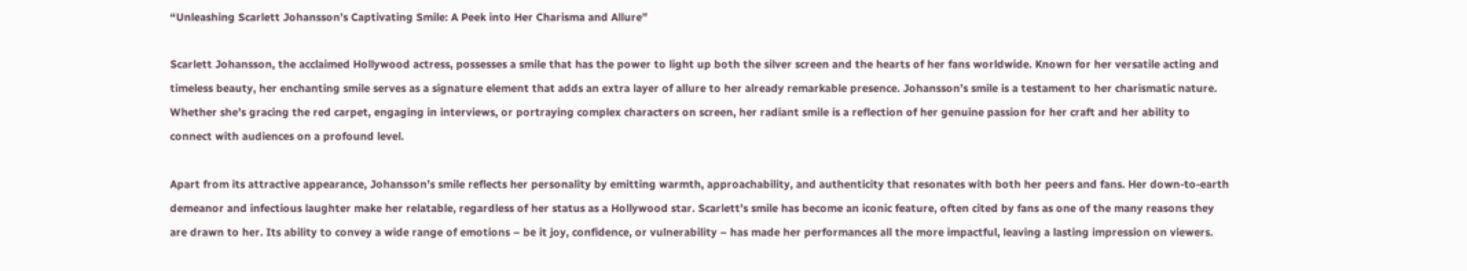“Unleashing Scarlett Johansson’s Captivating Smile: A Peek into Her Charisma and Allure”

Scarlett Johansson, the acclaimed Hollywood actress, possesses a smile that has the power to light up both the silver screen and the hearts of her fans worldwide. Known for her versatile acting and timeless beauty, her enchanting smile serves as a signature element that adds an extra layer of allure to her already remarkable presence. Johansson’s smile is a testament to her charismatic nature. Whether she’s gracing the red carpet, engaging in interviews, or portraying complex characters on screen, her radiant smile is a reflection of her genuine passion for her craft and her ability to connect with audiences on a profound level.

Apart from its attractive appearance, Johansson’s smile reflects her personality by emitting warmth, approachability, and authenticity that resonates with both her peers and fans. Her down-to-earth demeanor and infectious laughter make her relatable, regardless of her status as a Hollywood star. Scarlett’s smile has become an iconic feature, often cited by fans as one of the many reasons they are drawn to her. Its ability to convey a wide range of emotions – be it joy, confidence, or vulnerability – has made her performances all the more impactful, leaving a lasting impression on viewers.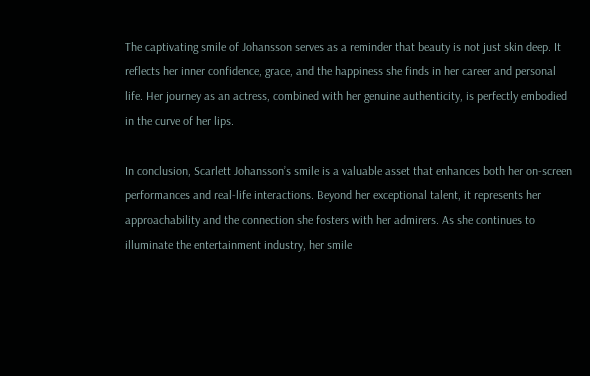The captivating smile of Johansson serves as a reminder that beauty is not just skin deep. It reflects her inner confidence, grace, and the happiness she finds in her career and personal life. Her journey as an actress, combined with her genuine authenticity, is perfectly embodied in the curve of her lips.

In conclusion, Scarlett Johansson’s smile is a valuable asset that enhances both her on-screen performances and real-life interactions. Beyond her exceptional talent, it represents her approachability and the connection she fosters with her admirers. As she continues to illuminate the entertainment industry, her smile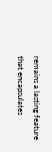remains a lasting feature that encapsulates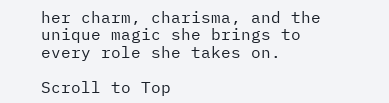her charm, charisma, and the unique magic she brings to every role she takes on.

Scroll to Top